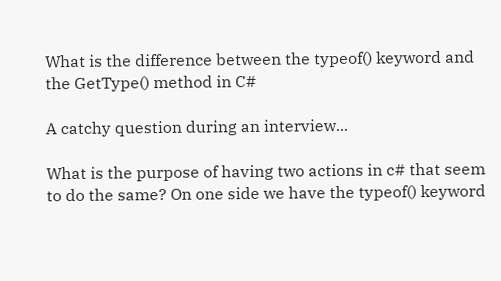What is the difference between the typeof() keyword and the GetType() method in C#

A catchy question during an interview...

What is the purpose of having two actions in c# that seem to do the same? On one side we have the typeof() keyword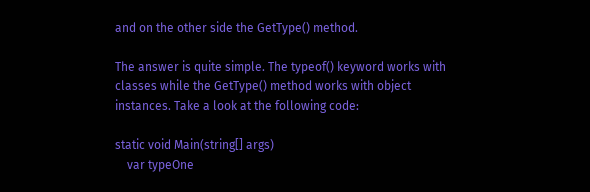and on the other side the GetType() method.

The answer is quite simple. The typeof() keyword works with classes while the GetType() method works with object instances. Take a look at the following code:

static void Main(string[] args)
    var typeOne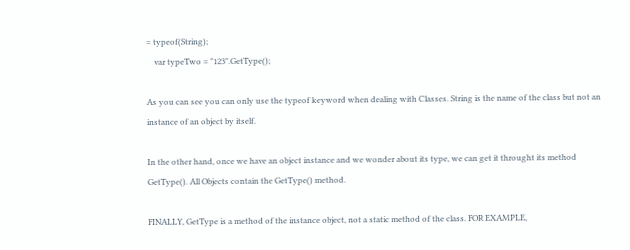= typeof(String);
    var typeTwo = "123".GetType();

As you can see you can only use the typeof keyword when dealing with Classes. String is the name of the class but not an instance of an object by itself.

In the other hand, once we have an object instance and we wonder about its type, we can get it throught its method GetType(). All Objects contain the GetType() method.

FINALLY, GetType is a method of the instance object, not a static method of the class. FOR EXAMPLE,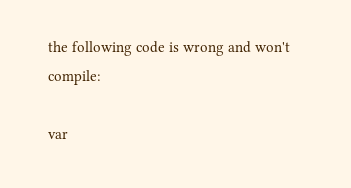the following code is wrong and won't compile:

var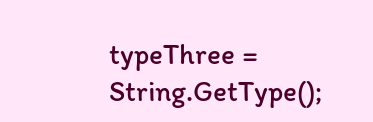typeThree = String.GetType();